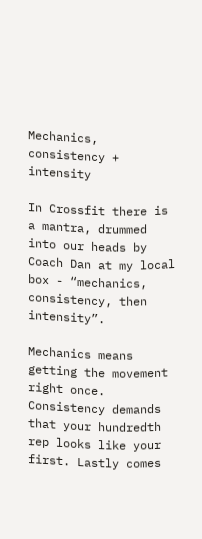Mechanics, consistency + intensity

In Crossfit there is a mantra, drummed into our heads by Coach Dan at my local box - “mechanics, consistency, then intensity”.

Mechanics means getting the movement right once. Consistency demands that your hundredth rep looks like your first. Lastly comes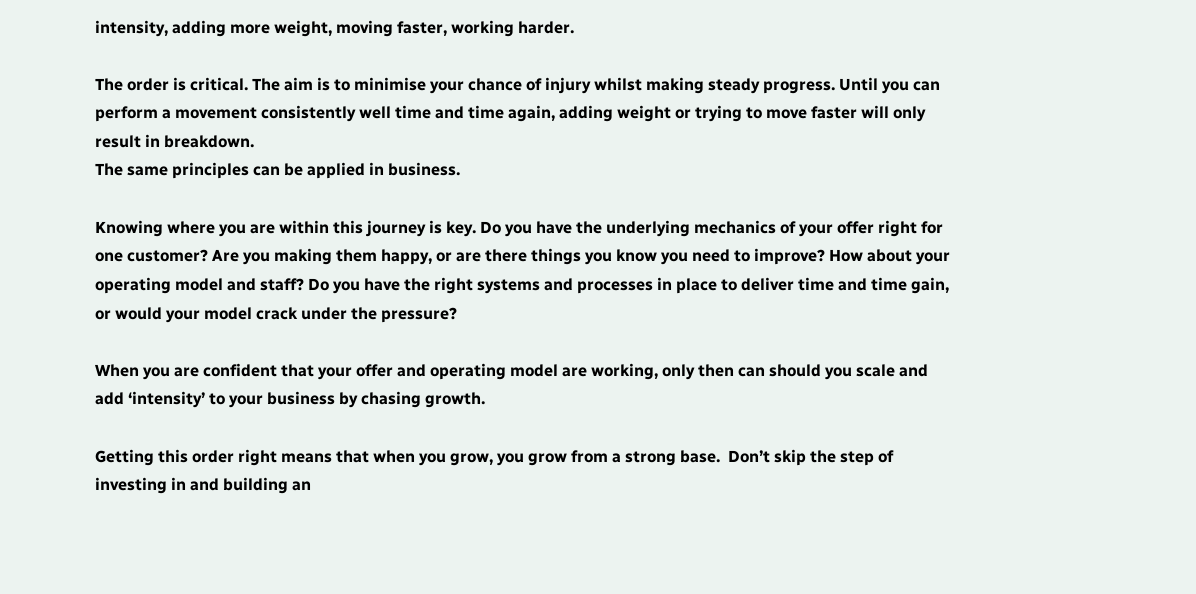intensity, adding more weight, moving faster, working harder.

The order is critical. The aim is to minimise your chance of injury whilst making steady progress. Until you can perform a movement consistently well time and time again, adding weight or trying to move faster will only result in breakdown.
The same principles can be applied in business.

Knowing where you are within this journey is key. Do you have the underlying mechanics of your offer right for one customer? Are you making them happy, or are there things you know you need to improve? How about your operating model and staff? Do you have the right systems and processes in place to deliver time and time gain, or would your model crack under the pressure?

When you are confident that your offer and operating model are working, only then can should you scale and add ‘intensity’ to your business by chasing growth.

Getting this order right means that when you grow, you grow from a strong base.  Don’t skip the step of investing in and building an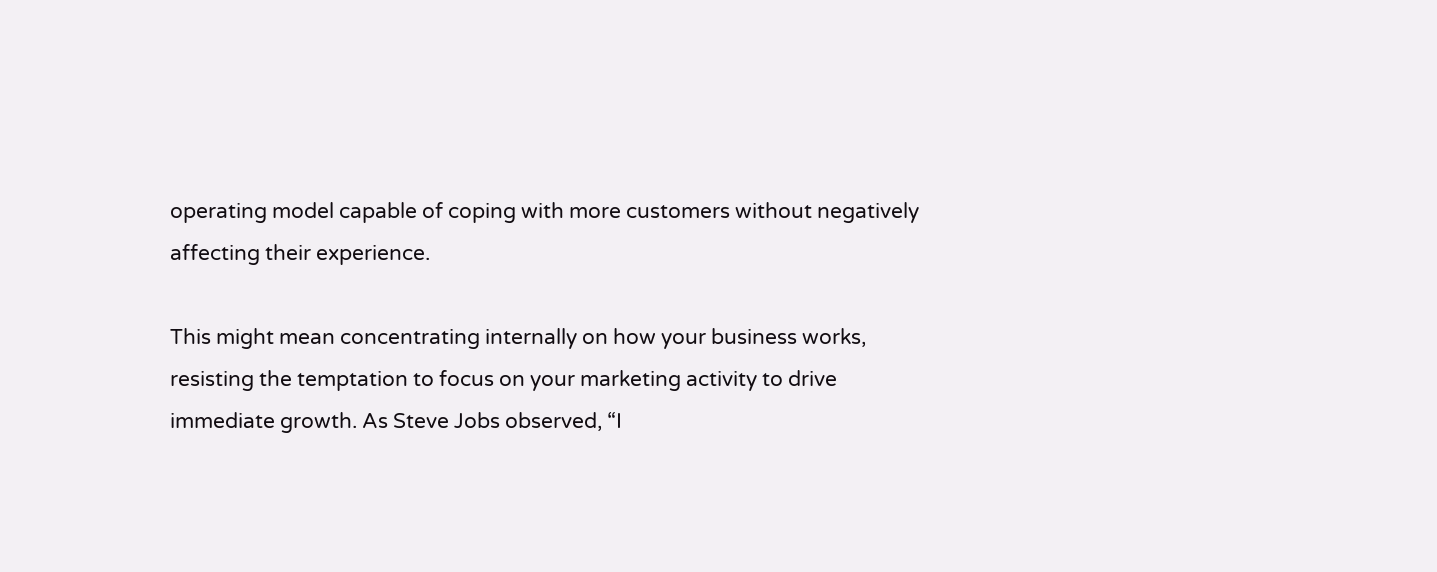operating model capable of coping with more customers without negatively affecting their experience.

This might mean concentrating internally on how your business works, resisting the temptation to focus on your marketing activity to drive immediate growth. As Steve Jobs observed, “I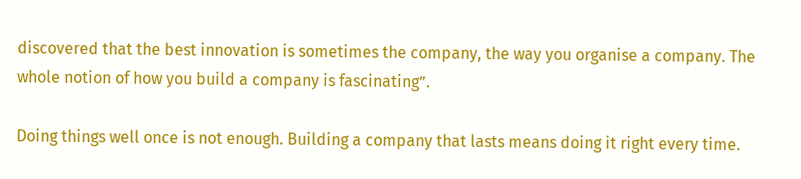discovered that the best innovation is sometimes the company, the way you organise a company. The whole notion of how you build a company is fascinating”.

Doing things well once is not enough. Building a company that lasts means doing it right every time.